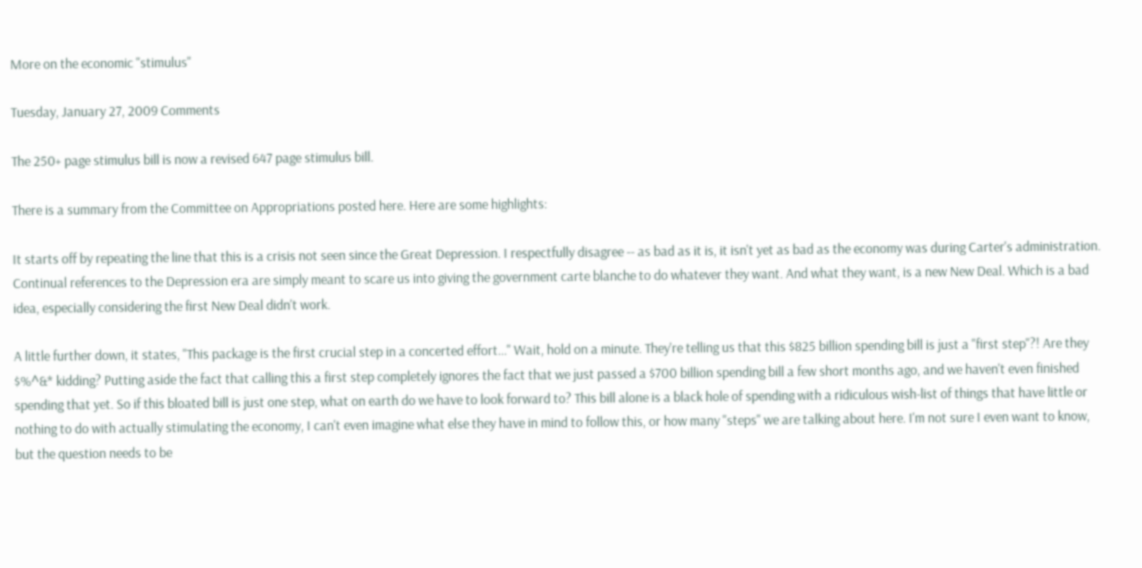More on the economic "stimulus"

Tuesday, January 27, 2009 Comments

The 250+ page stimulus bill is now a revised 647 page stimulus bill.

There is a summary from the Committee on Appropriations posted here. Here are some highlights:

It starts off by repeating the line that this is a crisis not seen since the Great Depression. I respectfully disagree -- as bad as it is, it isn't yet as bad as the economy was during Carter's administration. Continual references to the Depression era are simply meant to scare us into giving the government carte blanche to do whatever they want. And what they want, is a new New Deal. Which is a bad idea, especially considering the first New Deal didn't work.

A little further down, it states, "This package is the first crucial step in a concerted effort..." Wait, hold on a minute. They're telling us that this $825 billion spending bill is just a "first step"?! Are they $%^&* kidding? Putting aside the fact that calling this a first step completely ignores the fact that we just passed a $700 billion spending bill a few short months ago, and we haven't even finished spending that yet. So if this bloated bill is just one step, what on earth do we have to look forward to? This bill alone is a black hole of spending with a ridiculous wish-list of things that have little or nothing to do with actually stimulating the economy, I can't even imagine what else they have in mind to follow this, or how many "steps" we are talking about here. I'm not sure I even want to know, but the question needs to be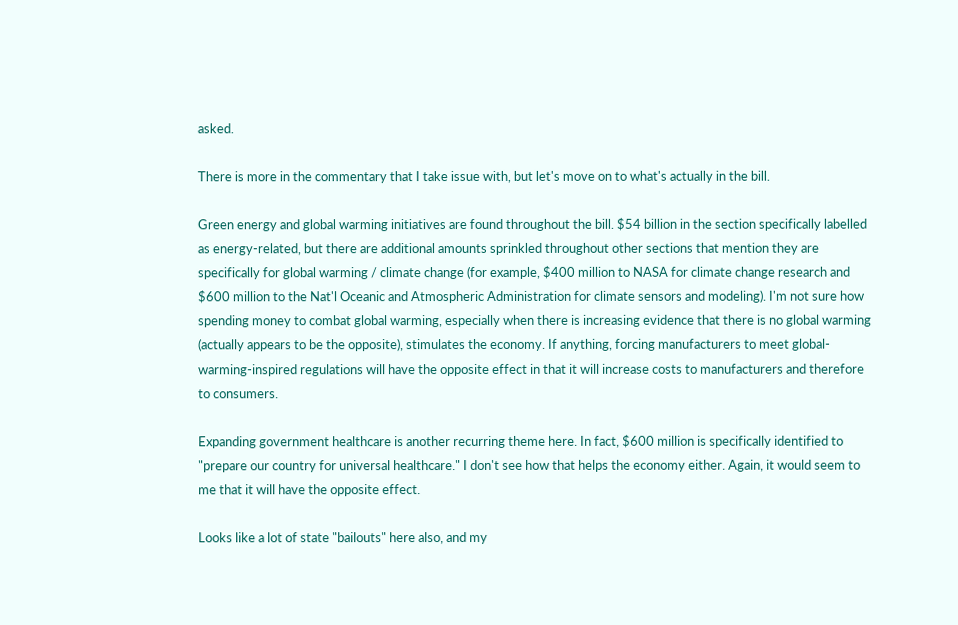asked.

There is more in the commentary that I take issue with, but let's move on to what's actually in the bill.

Green energy and global warming initiatives are found throughout the bill. $54 billion in the section specifically labelled as energy-related, but there are additional amounts sprinkled throughout other sections that mention they are specifically for global warming / climate change (for example, $400 million to NASA for climate change research and $600 million to the Nat'l Oceanic and Atmospheric Administration for climate sensors and modeling). I'm not sure how spending money to combat global warming, especially when there is increasing evidence that there is no global warming (actually appears to be the opposite), stimulates the economy. If anything, forcing manufacturers to meet global-warming-inspired regulations will have the opposite effect in that it will increase costs to manufacturers and therefore to consumers.

Expanding government healthcare is another recurring theme here. In fact, $600 million is specifically identified to "prepare our country for universal healthcare." I don't see how that helps the economy either. Again, it would seem to me that it will have the opposite effect.

Looks like a lot of state "bailouts" here also, and my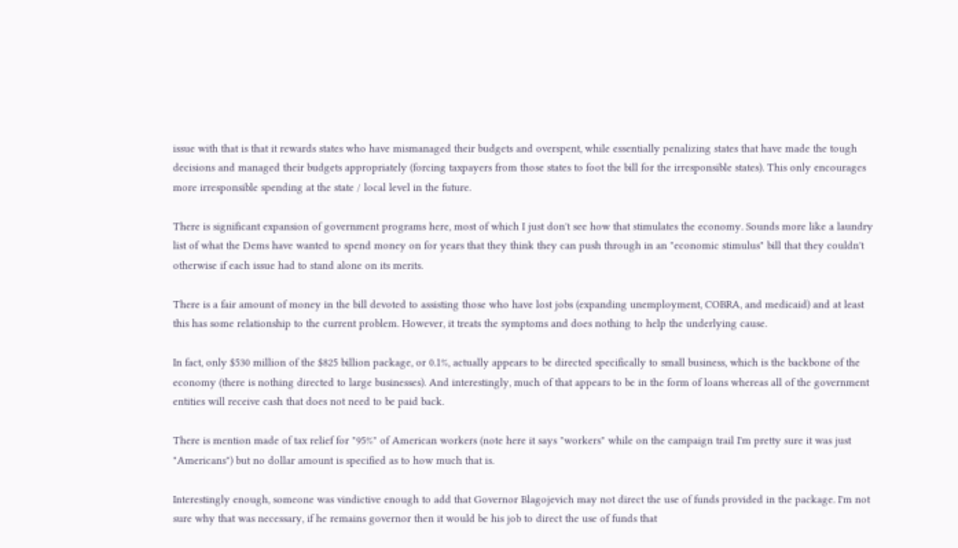issue with that is that it rewards states who have mismanaged their budgets and overspent, while essentially penalizing states that have made the tough decisions and managed their budgets appropriately (forcing taxpayers from those states to foot the bill for the irresponsible states). This only encourages more irresponsible spending at the state / local level in the future.

There is significant expansion of government programs here, most of which I just don't see how that stimulates the economy. Sounds more like a laundry list of what the Dems have wanted to spend money on for years that they think they can push through in an "economic stimulus" bill that they couldn't otherwise if each issue had to stand alone on its merits.

There is a fair amount of money in the bill devoted to assisting those who have lost jobs (expanding unemployment, COBRA, and medicaid) and at least this has some relationship to the current problem. However, it treats the symptoms and does nothing to help the underlying cause.

In fact, only $530 million of the $825 billion package, or 0.1%, actually appears to be directed specifically to small business, which is the backbone of the economy (there is nothing directed to large businesses). And interestingly, much of that appears to be in the form of loans whereas all of the government entities will receive cash that does not need to be paid back.

There is mention made of tax relief for "95%" of American workers (note here it says "workers" while on the campaign trail I'm pretty sure it was just "Americans") but no dollar amount is specified as to how much that is.

Interestingly enough, someone was vindictive enough to add that Governor Blagojevich may not direct the use of funds provided in the package. I'm not sure why that was necessary, if he remains governor then it would be his job to direct the use of funds that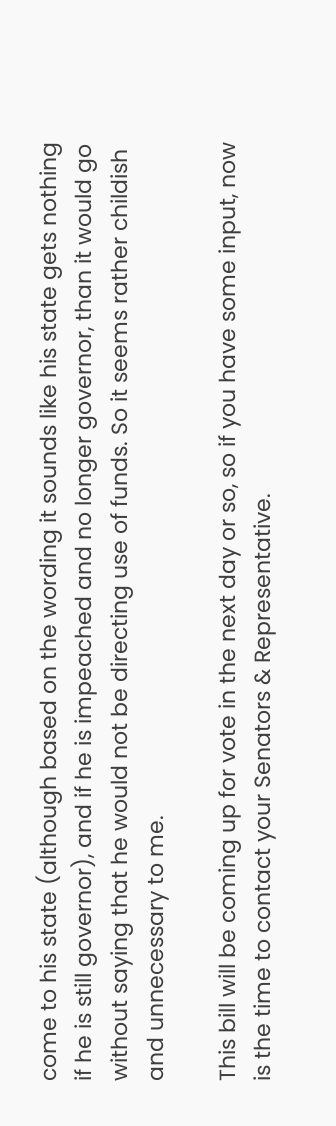come to his state (although based on the wording it sounds like his state gets nothing if he is still governor), and if he is impeached and no longer governor, than it would go without saying that he would not be directing use of funds. So it seems rather childish and unnecessary to me.

This bill will be coming up for vote in the next day or so, so if you have some input, now is the time to contact your Senators & Representative.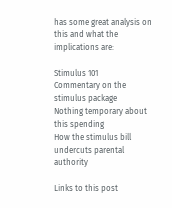has some great analysis on this and what the implications are:

Stimulus 101
Commentary on the stimulus package
Nothing temporary about this spending
How the stimulus bill undercuts parental authority

Links to this post